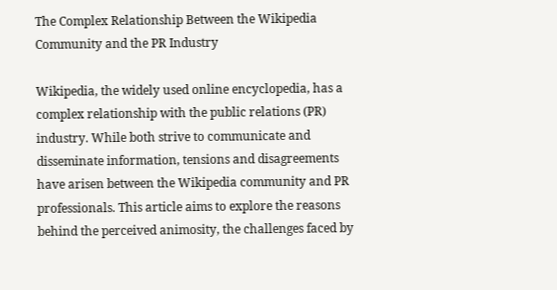The Complex Relationship Between the Wikipedia Community and the PR Industry

Wikipedia, the widely used online encyclopedia, has a complex relationship with the public relations (PR) industry. While both strive to communicate and disseminate information, tensions and disagreements have arisen between the Wikipedia community and PR professionals. This article aims to explore the reasons behind the perceived animosity, the challenges faced by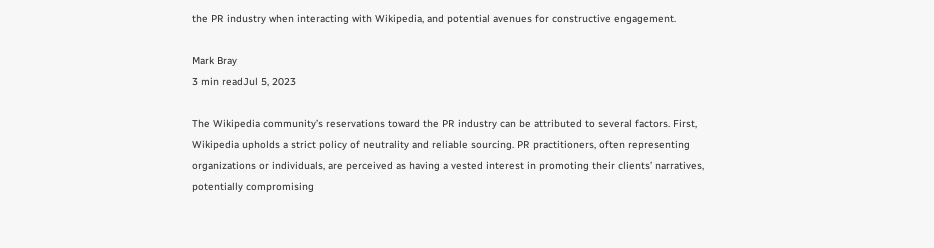the PR industry when interacting with Wikipedia, and potential avenues for constructive engagement.

Mark Bray
3 min readJul 5, 2023

The Wikipedia community’s reservations toward the PR industry can be attributed to several factors. First, Wikipedia upholds a strict policy of neutrality and reliable sourcing. PR practitioners, often representing organizations or individuals, are perceived as having a vested interest in promoting their clients’ narratives, potentially compromising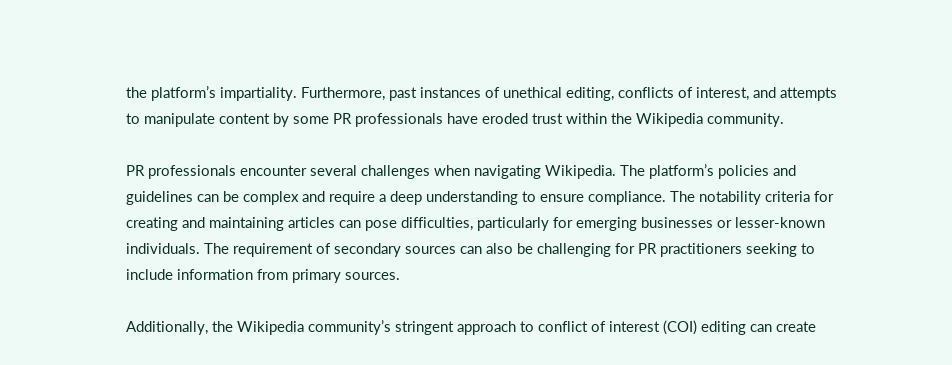the platform’s impartiality. Furthermore, past instances of unethical editing, conflicts of interest, and attempts to manipulate content by some PR professionals have eroded trust within the Wikipedia community.

PR professionals encounter several challenges when navigating Wikipedia. The platform’s policies and guidelines can be complex and require a deep understanding to ensure compliance. The notability criteria for creating and maintaining articles can pose difficulties, particularly for emerging businesses or lesser-known individuals. The requirement of secondary sources can also be challenging for PR practitioners seeking to include information from primary sources.

Additionally, the Wikipedia community’s stringent approach to conflict of interest (COI) editing can create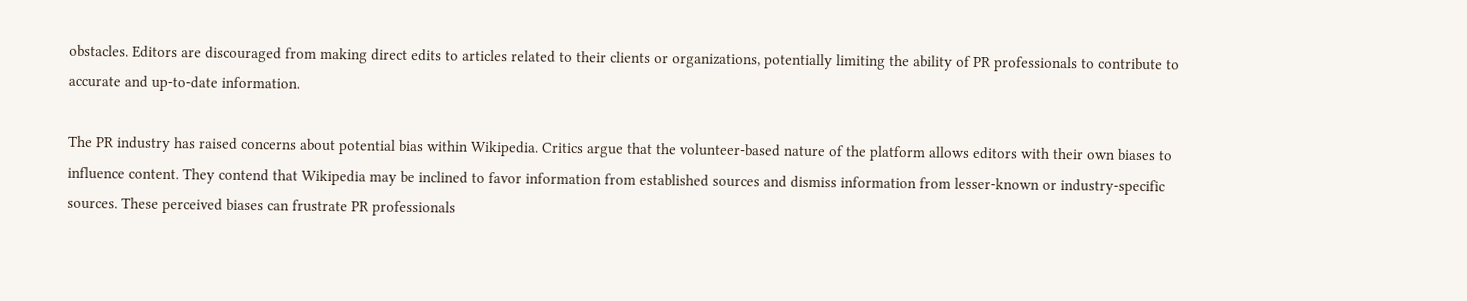obstacles. Editors are discouraged from making direct edits to articles related to their clients or organizations, potentially limiting the ability of PR professionals to contribute to accurate and up-to-date information.

The PR industry has raised concerns about potential bias within Wikipedia. Critics argue that the volunteer-based nature of the platform allows editors with their own biases to influence content. They contend that Wikipedia may be inclined to favor information from established sources and dismiss information from lesser-known or industry-specific sources. These perceived biases can frustrate PR professionals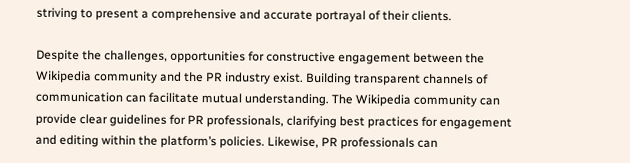striving to present a comprehensive and accurate portrayal of their clients.

Despite the challenges, opportunities for constructive engagement between the Wikipedia community and the PR industry exist. Building transparent channels of communication can facilitate mutual understanding. The Wikipedia community can provide clear guidelines for PR professionals, clarifying best practices for engagement and editing within the platform’s policies. Likewise, PR professionals can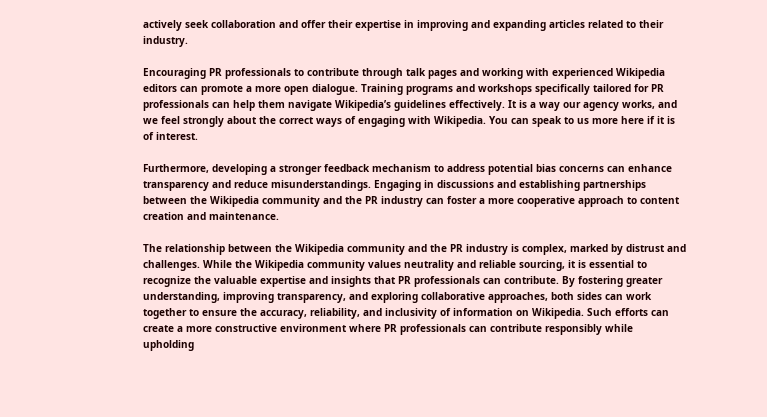actively seek collaboration and offer their expertise in improving and expanding articles related to their industry.

Encouraging PR professionals to contribute through talk pages and working with experienced Wikipedia editors can promote a more open dialogue. Training programs and workshops specifically tailored for PR professionals can help them navigate Wikipedia’s guidelines effectively. It is a way our agency works, and we feel strongly about the correct ways of engaging with Wikipedia. You can speak to us more here if it is of interest.

Furthermore, developing a stronger feedback mechanism to address potential bias concerns can enhance transparency and reduce misunderstandings. Engaging in discussions and establishing partnerships between the Wikipedia community and the PR industry can foster a more cooperative approach to content creation and maintenance.

The relationship between the Wikipedia community and the PR industry is complex, marked by distrust and challenges. While the Wikipedia community values neutrality and reliable sourcing, it is essential to recognize the valuable expertise and insights that PR professionals can contribute. By fostering greater understanding, improving transparency, and exploring collaborative approaches, both sides can work together to ensure the accuracy, reliability, and inclusivity of information on Wikipedia. Such efforts can create a more constructive environment where PR professionals can contribute responsibly while upholding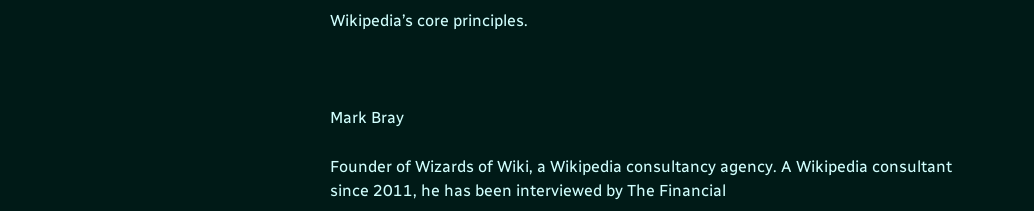Wikipedia’s core principles.



Mark Bray

Founder of Wizards of Wiki, a Wikipedia consultancy agency. A Wikipedia consultant since 2011, he has been interviewed by The Financial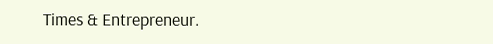Times & Entrepreneur.